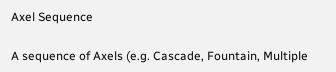Axel Sequence

A sequence of Axels (e.g. Cascade, Fountain, Multiple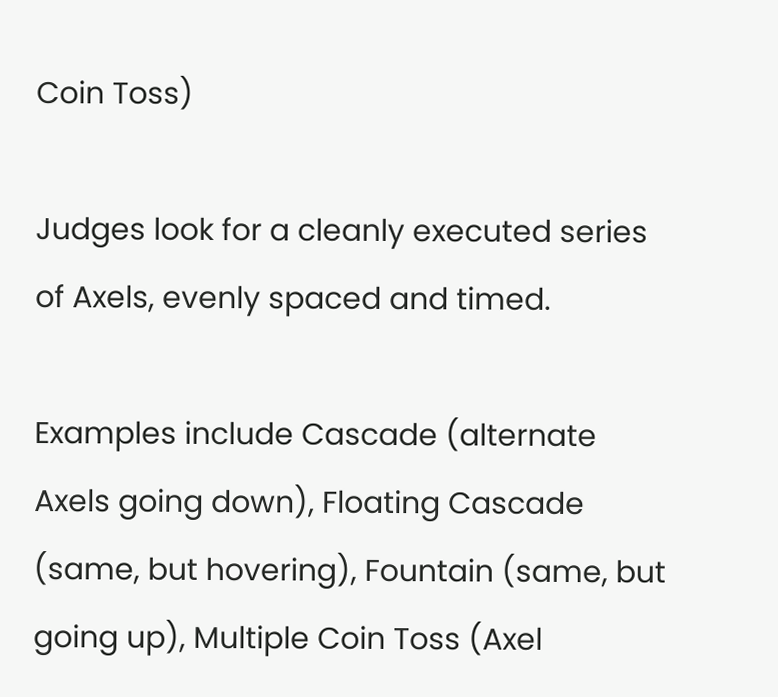Coin Toss)

Judges look for a cleanly executed series of Axels, evenly spaced and timed.

Examples include Cascade (alternate Axels going down), Floating Cascade (same, but hovering), Fountain (same, but going up), Multiple Coin Toss (Axel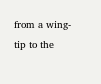from a wing-tip to the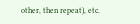other, then repeat), etc.